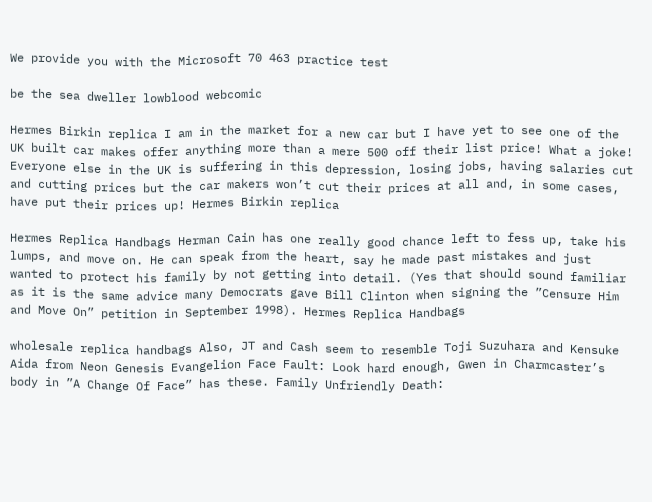We provide you with the Microsoft 70 463 practice test

be the sea dweller lowblood webcomic

Hermes Birkin replica I am in the market for a new car but I have yet to see one of the UK built car makes offer anything more than a mere 500 off their list price! What a joke! Everyone else in the UK is suffering in this depression, losing jobs, having salaries cut and cutting prices but the car makers won’t cut their prices at all and, in some cases, have put their prices up! Hermes Birkin replica

Hermes Replica Handbags Herman Cain has one really good chance left to fess up, take his lumps, and move on. He can speak from the heart, say he made past mistakes and just wanted to protect his family by not getting into detail. (Yes that should sound familiar as it is the same advice many Democrats gave Bill Clinton when signing the ”Censure Him and Move On” petition in September 1998). Hermes Replica Handbags

wholesale replica handbags Also, JT and Cash seem to resemble Toji Suzuhara and Kensuke Aida from Neon Genesis Evangelion Face Fault: Look hard enough, Gwen in Charmcaster’s body in ”A Change Of Face” has these. Family Unfriendly Death: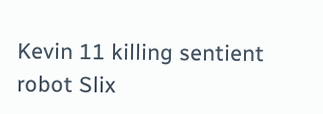Kevin 11 killing sentient robot Slix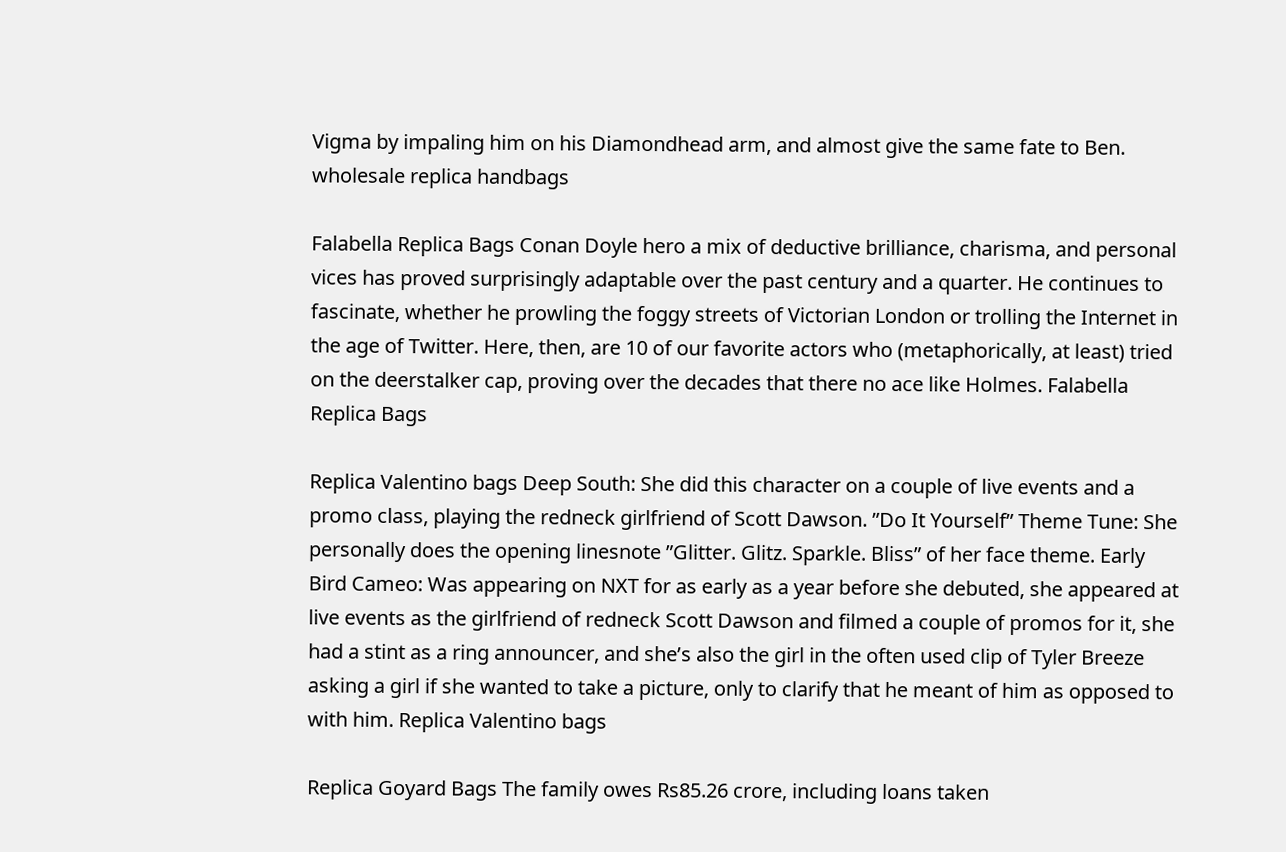Vigma by impaling him on his Diamondhead arm, and almost give the same fate to Ben. wholesale replica handbags

Falabella Replica Bags Conan Doyle hero a mix of deductive brilliance, charisma, and personal vices has proved surprisingly adaptable over the past century and a quarter. He continues to fascinate, whether he prowling the foggy streets of Victorian London or trolling the Internet in the age of Twitter. Here, then, are 10 of our favorite actors who (metaphorically, at least) tried on the deerstalker cap, proving over the decades that there no ace like Holmes. Falabella Replica Bags

Replica Valentino bags Deep South: She did this character on a couple of live events and a promo class, playing the redneck girlfriend of Scott Dawson. ”Do It Yourself” Theme Tune: She personally does the opening linesnote ”Glitter. Glitz. Sparkle. Bliss” of her face theme. Early Bird Cameo: Was appearing on NXT for as early as a year before she debuted, she appeared at live events as the girlfriend of redneck Scott Dawson and filmed a couple of promos for it, she had a stint as a ring announcer, and she’s also the girl in the often used clip of Tyler Breeze asking a girl if she wanted to take a picture, only to clarify that he meant of him as opposed to with him. Replica Valentino bags

Replica Goyard Bags The family owes Rs85.26 crore, including loans taken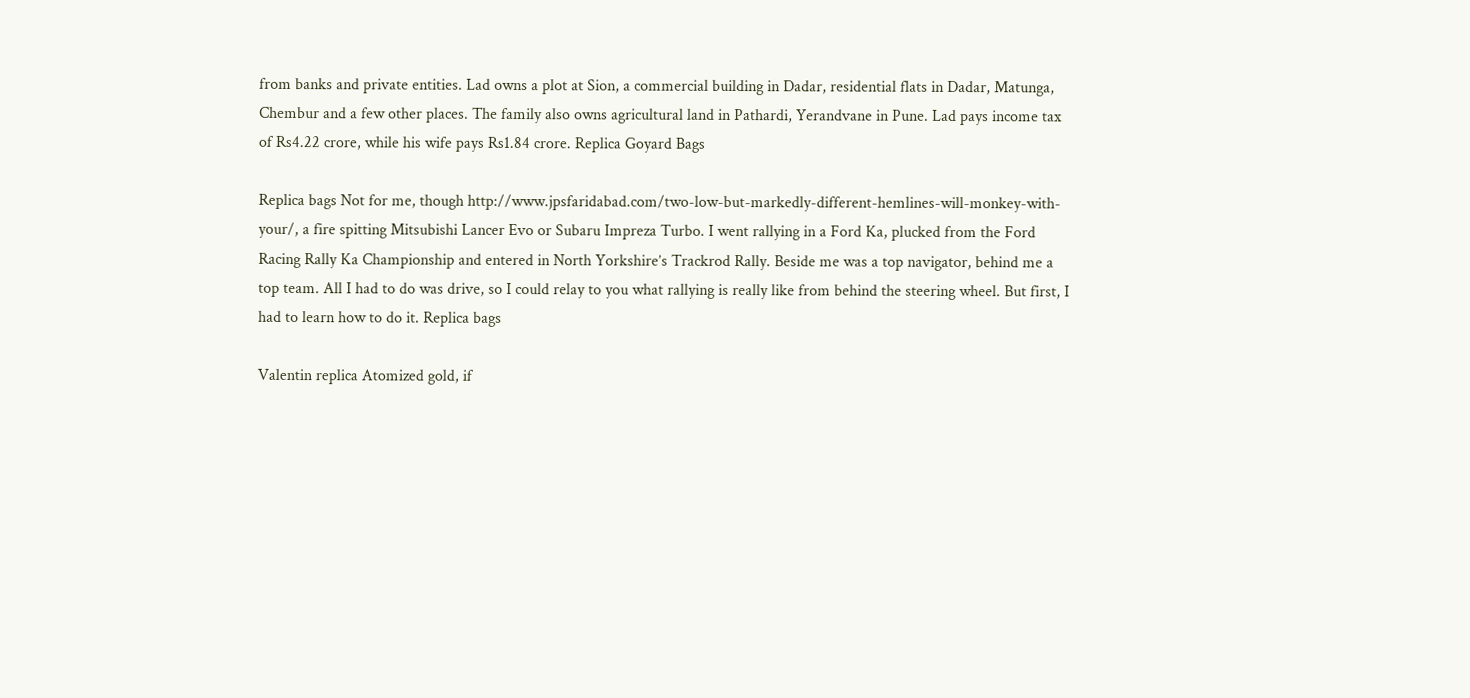from banks and private entities. Lad owns a plot at Sion, a commercial building in Dadar, residential flats in Dadar, Matunga, Chembur and a few other places. The family also owns agricultural land in Pathardi, Yerandvane in Pune. Lad pays income tax of Rs4.22 crore, while his wife pays Rs1.84 crore. Replica Goyard Bags

Replica bags Not for me, though http://www.jpsfaridabad.com/two-low-but-markedly-different-hemlines-will-monkey-with-your/, a fire spitting Mitsubishi Lancer Evo or Subaru Impreza Turbo. I went rallying in a Ford Ka, plucked from the Ford Racing Rally Ka Championship and entered in North Yorkshire’s Trackrod Rally. Beside me was a top navigator, behind me a top team. All I had to do was drive, so I could relay to you what rallying is really like from behind the steering wheel. But first, I had to learn how to do it. Replica bags

Valentin replica Atomized gold, if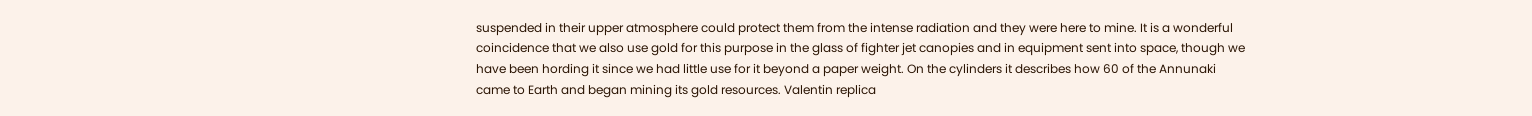suspended in their upper atmosphere could protect them from the intense radiation and they were here to mine. It is a wonderful coincidence that we also use gold for this purpose in the glass of fighter jet canopies and in equipment sent into space, though we have been hording it since we had little use for it beyond a paper weight. On the cylinders it describes how 60 of the Annunaki came to Earth and began mining its gold resources. Valentin replica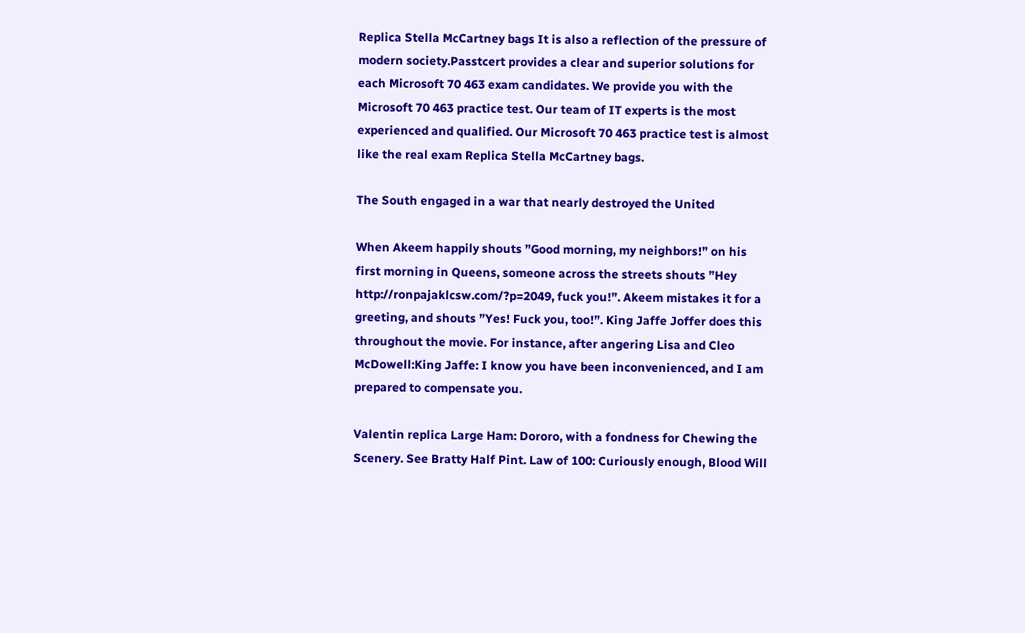Replica Stella McCartney bags It is also a reflection of the pressure of modern society.Passtcert provides a clear and superior solutions for each Microsoft 70 463 exam candidates. We provide you with the Microsoft 70 463 practice test. Our team of IT experts is the most experienced and qualified. Our Microsoft 70 463 practice test is almost like the real exam Replica Stella McCartney bags.

The South engaged in a war that nearly destroyed the United

When Akeem happily shouts ”Good morning, my neighbors!” on his first morning in Queens, someone across the streets shouts ”Hey http://ronpajaklcsw.com/?p=2049, fuck you!”. Akeem mistakes it for a greeting, and shouts ”Yes! Fuck you, too!”. King Jaffe Joffer does this throughout the movie. For instance, after angering Lisa and Cleo McDowell:King Jaffe: I know you have been inconvenienced, and I am prepared to compensate you.

Valentin replica Large Ham: Dororo, with a fondness for Chewing the Scenery. See Bratty Half Pint. Law of 100: Curiously enough, Blood Will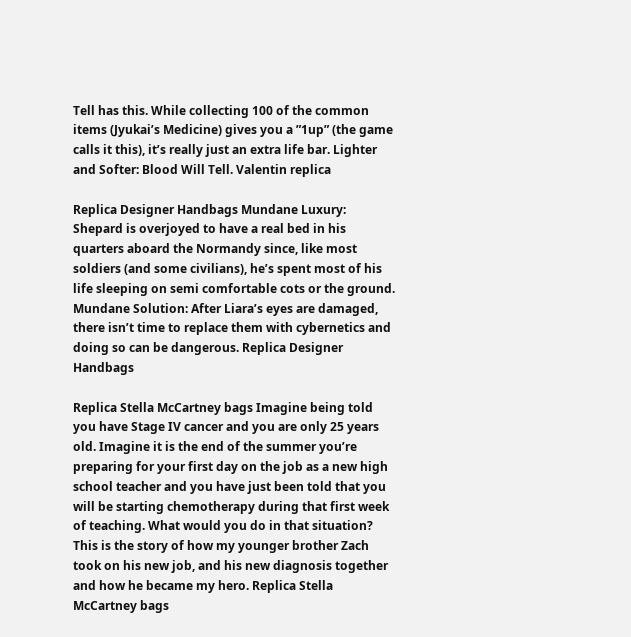Tell has this. While collecting 100 of the common items (Jyukai’s Medicine) gives you a ”1up” (the game calls it this), it’s really just an extra life bar. Lighter and Softer: Blood Will Tell. Valentin replica

Replica Designer Handbags Mundane Luxury: Shepard is overjoyed to have a real bed in his quarters aboard the Normandy since, like most soldiers (and some civilians), he’s spent most of his life sleeping on semi comfortable cots or the ground. Mundane Solution: After Liara’s eyes are damaged, there isn’t time to replace them with cybernetics and doing so can be dangerous. Replica Designer Handbags

Replica Stella McCartney bags Imagine being told you have Stage IV cancer and you are only 25 years old. Imagine it is the end of the summer you’re preparing for your first day on the job as a new high school teacher and you have just been told that you will be starting chemotherapy during that first week of teaching. What would you do in that situation? This is the story of how my younger brother Zach took on his new job, and his new diagnosis together and how he became my hero. Replica Stella McCartney bags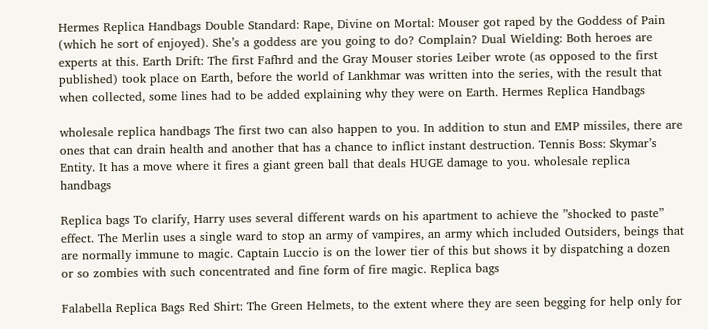Hermes Replica Handbags Double Standard: Rape, Divine on Mortal: Mouser got raped by the Goddess of Pain (which he sort of enjoyed). She’s a goddess are you going to do? Complain? Dual Wielding: Both heroes are experts at this. Earth Drift: The first Fafhrd and the Gray Mouser stories Leiber wrote (as opposed to the first published) took place on Earth, before the world of Lankhmar was written into the series, with the result that when collected, some lines had to be added explaining why they were on Earth. Hermes Replica Handbags

wholesale replica handbags The first two can also happen to you. In addition to stun and EMP missiles, there are ones that can drain health and another that has a chance to inflict instant destruction. Tennis Boss: Skymar’s Entity. It has a move where it fires a giant green ball that deals HUGE damage to you. wholesale replica handbags

Replica bags To clarify, Harry uses several different wards on his apartment to achieve the ”shocked to paste” effect. The Merlin uses a single ward to stop an army of vampires, an army which included Outsiders, beings that are normally immune to magic. Captain Luccio is on the lower tier of this but shows it by dispatching a dozen or so zombies with such concentrated and fine form of fire magic. Replica bags

Falabella Replica Bags Red Shirt: The Green Helmets, to the extent where they are seen begging for help only for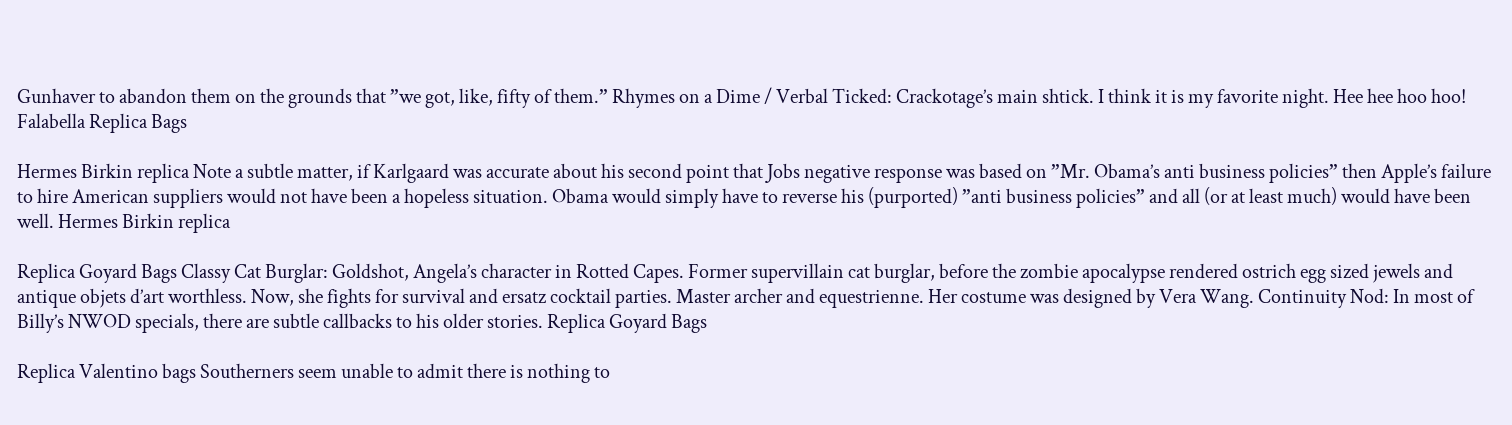Gunhaver to abandon them on the grounds that ”we got, like, fifty of them.” Rhymes on a Dime / Verbal Ticked: Crackotage’s main shtick. I think it is my favorite night. Hee hee hoo hoo! Falabella Replica Bags

Hermes Birkin replica Note a subtle matter, if Karlgaard was accurate about his second point that Jobs negative response was based on ”Mr. Obama’s anti business policies” then Apple’s failure to hire American suppliers would not have been a hopeless situation. Obama would simply have to reverse his (purported) ”anti business policies” and all (or at least much) would have been well. Hermes Birkin replica

Replica Goyard Bags Classy Cat Burglar: Goldshot, Angela’s character in Rotted Capes. Former supervillain cat burglar, before the zombie apocalypse rendered ostrich egg sized jewels and antique objets d’art worthless. Now, she fights for survival and ersatz cocktail parties. Master archer and equestrienne. Her costume was designed by Vera Wang. Continuity Nod: In most of Billy’s NWOD specials, there are subtle callbacks to his older stories. Replica Goyard Bags

Replica Valentino bags Southerners seem unable to admit there is nothing to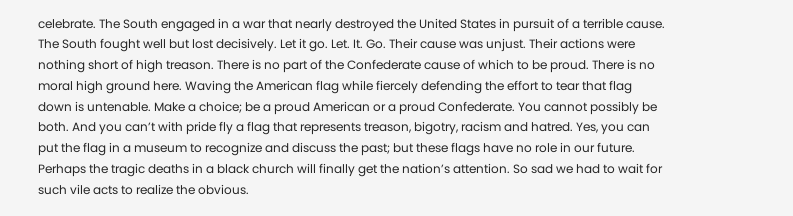celebrate. The South engaged in a war that nearly destroyed the United States in pursuit of a terrible cause. The South fought well but lost decisively. Let it go. Let. It. Go. Their cause was unjust. Their actions were nothing short of high treason. There is no part of the Confederate cause of which to be proud. There is no moral high ground here. Waving the American flag while fiercely defending the effort to tear that flag down is untenable. Make a choice; be a proud American or a proud Confederate. You cannot possibly be both. And you can’t with pride fly a flag that represents treason, bigotry, racism and hatred. Yes, you can put the flag in a museum to recognize and discuss the past; but these flags have no role in our future. Perhaps the tragic deaths in a black church will finally get the nation’s attention. So sad we had to wait for such vile acts to realize the obvious.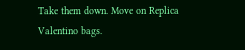Take them down. Move on Replica Valentino bags.